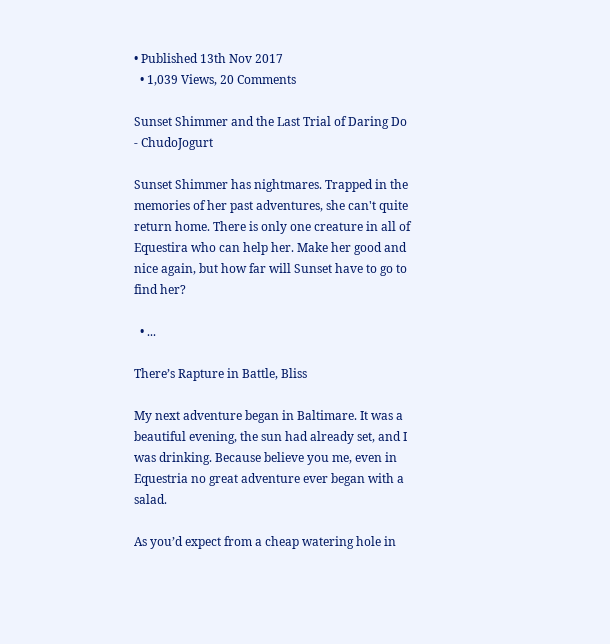• Published 13th Nov 2017
  • 1,039 Views, 20 Comments

Sunset Shimmer and the Last Trial of Daring Do - ChudoJogurt

Sunset Shimmer has nightmares. Trapped in the memories of her past adventures, she can't quite return home. There is only one creature in all of Equestira who can help her. Make her good and nice again, but how far will Sunset have to go to find her?

  • ...

There’s Rapture in Battle, Bliss

My next adventure began in Baltimare. It was a beautiful evening, the sun had already set, and I was drinking. Because believe you me, even in Equestria no great adventure ever began with a salad.

As you’d expect from a cheap watering hole in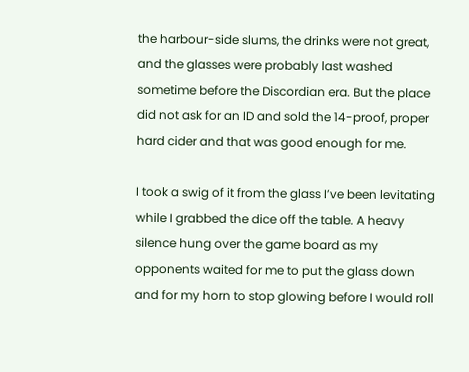the harbour-side slums, the drinks were not great, and the glasses were probably last washed sometime before the Discordian era. But the place did not ask for an ID and sold the 14-proof, proper hard cider and that was good enough for me.

I took a swig of it from the glass I’ve been levitating while I grabbed the dice off the table. A heavy silence hung over the game board as my opponents waited for me to put the glass down and for my horn to stop glowing before I would roll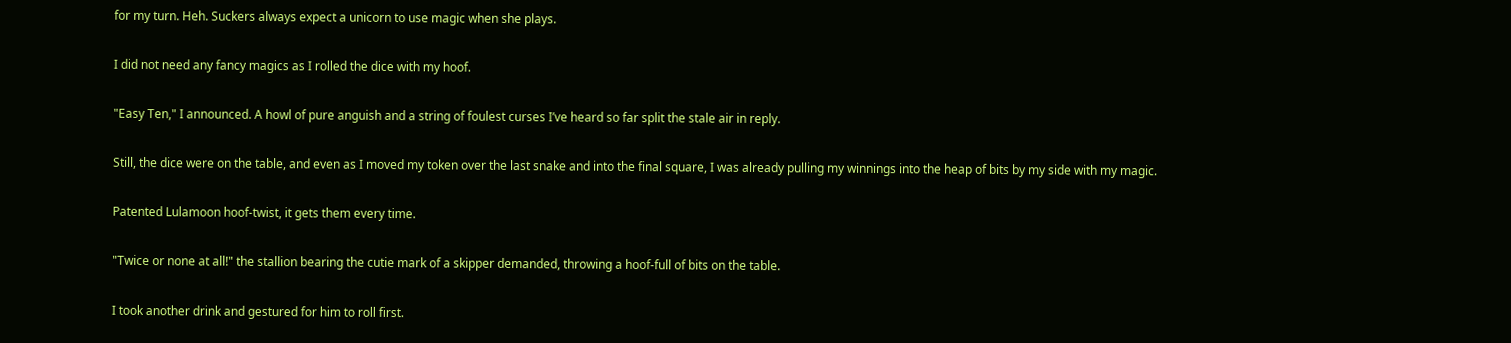for my turn. Heh. Suckers always expect a unicorn to use magic when she plays.

I did not need any fancy magics as I rolled the dice with my hoof.

"Easy Ten," I announced. A howl of pure anguish and a string of foulest curses I’ve heard so far split the stale air in reply.

Still, the dice were on the table, and even as I moved my token over the last snake and into the final square, I was already pulling my winnings into the heap of bits by my side with my magic.

Patented Lulamoon hoof-twist, it gets them every time.

"Twice or none at all!" the stallion bearing the cutie mark of a skipper demanded, throwing a hoof-full of bits on the table.

I took another drink and gestured for him to roll first.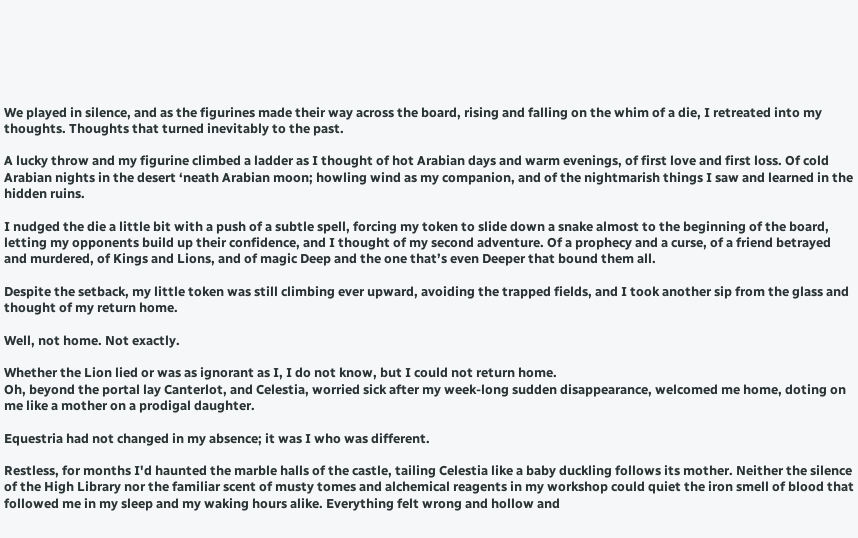We played in silence, and as the figurines made their way across the board, rising and falling on the whim of a die, I retreated into my thoughts. Thoughts that turned inevitably to the past.

A lucky throw and my figurine climbed a ladder as I thought of hot Arabian days and warm evenings, of first love and first loss. Of cold Arabian nights in the desert ‘neath Arabian moon; howling wind as my companion, and of the nightmarish things I saw and learned in the hidden ruins.

I nudged the die a little bit with a push of a subtle spell, forcing my token to slide down a snake almost to the beginning of the board, letting my opponents build up their confidence, and I thought of my second adventure. Of a prophecy and a curse, of a friend betrayed and murdered, of Kings and Lions, and of magic Deep and the one that’s even Deeper that bound them all.

Despite the setback, my little token was still climbing ever upward, avoiding the trapped fields, and I took another sip from the glass and thought of my return home.

Well, not home. Not exactly.

Whether the Lion lied or was as ignorant as I, I do not know, but I could not return home.
Oh, beyond the portal lay Canterlot, and Celestia, worried sick after my week-long sudden disappearance, welcomed me home, doting on me like a mother on a prodigal daughter.

Equestria had not changed in my absence; it was I who was different.

Restless, for months I'd haunted the marble halls of the castle, tailing Celestia like a baby duckling follows its mother. Neither the silence of the High Library nor the familiar scent of musty tomes and alchemical reagents in my workshop could quiet the iron smell of blood that followed me in my sleep and my waking hours alike. Everything felt wrong and hollow and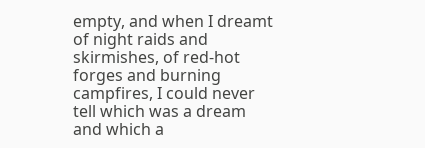empty, and when I dreamt of night raids and skirmishes, of red-hot forges and burning campfires, I could never tell which was a dream and which a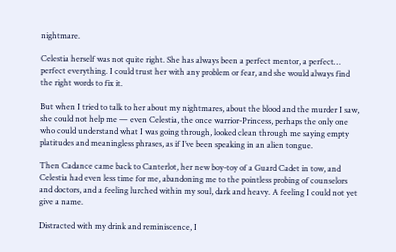nightmare.

Celestia herself was not quite right. She has always been a perfect mentor, a perfect… perfect everything. I could trust her with any problem or fear, and she would always find the right words to fix it.

But when I tried to talk to her about my nightmares, about the blood and the murder I saw, she could not help me — even Celestia, the once warrior-Princess, perhaps the only one who could understand what I was going through, looked clean through me saying empty platitudes and meaningless phrases, as if I’ve been speaking in an alien tongue.

Then Cadance came back to Canterlot, her new boy-toy of a Guard Cadet in tow, and Celestia had even less time for me, abandoning me to the pointless probing of counselors and doctors, and a feeling lurched within my soul, dark and heavy. A feeling I could not yet give a name.

Distracted with my drink and reminiscence, I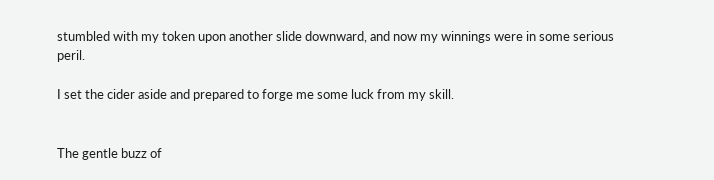stumbled with my token upon another slide downward, and now my winnings were in some serious peril.

I set the cider aside and prepared to forge me some luck from my skill.


The gentle buzz of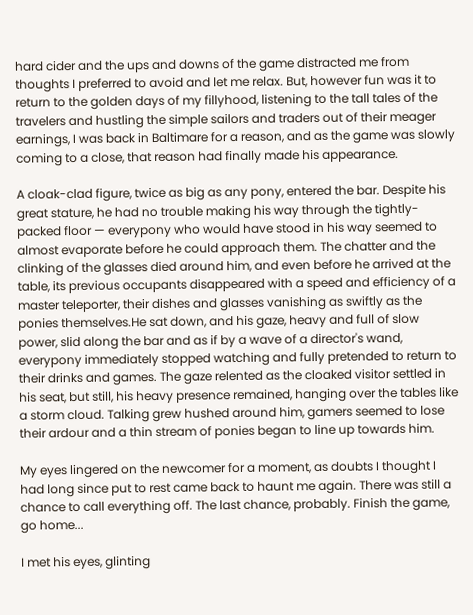hard cider and the ups and downs of the game distracted me from thoughts I preferred to avoid and let me relax. But, however fun was it to return to the golden days of my fillyhood, listening to the tall tales of the travelers and hustling the simple sailors and traders out of their meager earnings, I was back in Baltimare for a reason, and as the game was slowly coming to a close, that reason had finally made his appearance.

A cloak-clad figure, twice as big as any pony, entered the bar. Despite his great stature, he had no trouble making his way through the tightly-packed floor — everypony who would have stood in his way seemed to almost evaporate before he could approach them. The chatter and the clinking of the glasses died around him, and even before he arrived at the table, its previous occupants disappeared with a speed and efficiency of a master teleporter, their dishes and glasses vanishing as swiftly as the ponies themselves.He sat down, and his gaze, heavy and full of slow power, slid along the bar and as if by a wave of a director's wand, everypony immediately stopped watching and fully pretended to return to their drinks and games. The gaze relented as the cloaked visitor settled in his seat, but still, his heavy presence remained, hanging over the tables like a storm cloud. Talking grew hushed around him, gamers seemed to lose their ardour and a thin stream of ponies began to line up towards him.

My eyes lingered on the newcomer for a moment, as doubts I thought I had long since put to rest came back to haunt me again. There was still a chance to call everything off. The last chance, probably. Finish the game, go home...

I met his eyes, glinting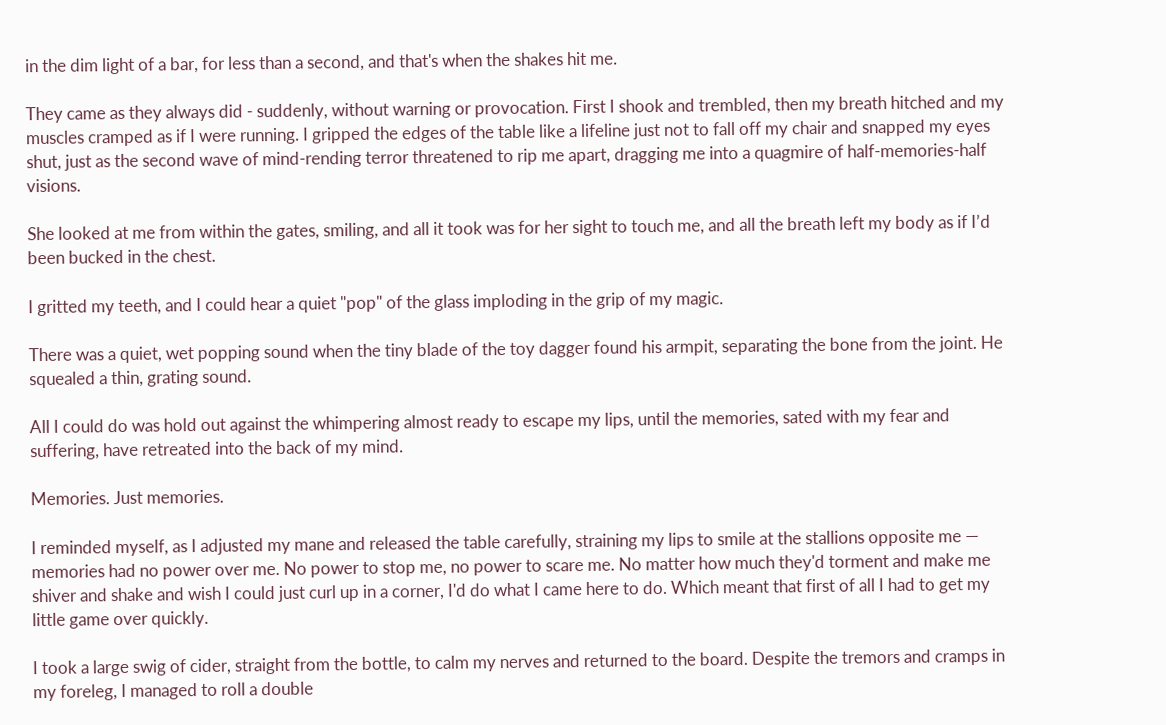in the dim light of a bar, for less than a second, and that's when the shakes hit me.

They came as they always did - suddenly, without warning or provocation. First I shook and trembled, then my breath hitched and my muscles cramped as if I were running. I gripped the edges of the table like a lifeline just not to fall off my chair and snapped my eyes shut, just as the second wave of mind-rending terror threatened to rip me apart, dragging me into a quagmire of half-memories-half visions.

She looked at me from within the gates, smiling, and all it took was for her sight to touch me, and all the breath left my body as if I’d been bucked in the chest.

I gritted my teeth, and I could hear a quiet "pop" of the glass imploding in the grip of my magic.

There was a quiet, wet popping sound when the tiny blade of the toy dagger found his armpit, separating the bone from the joint. He squealed a thin, grating sound.

All I could do was hold out against the whimpering almost ready to escape my lips, until the memories, sated with my fear and suffering, have retreated into the back of my mind.

Memories. Just memories.

I reminded myself, as I adjusted my mane and released the table carefully, straining my lips to smile at the stallions opposite me — memories had no power over me. No power to stop me, no power to scare me. No matter how much they'd torment and make me shiver and shake and wish I could just curl up in a corner, I'd do what I came here to do. Which meant that first of all I had to get my little game over quickly.

I took a large swig of cider, straight from the bottle, to calm my nerves and returned to the board. Despite the tremors and cramps in my foreleg, I managed to roll a double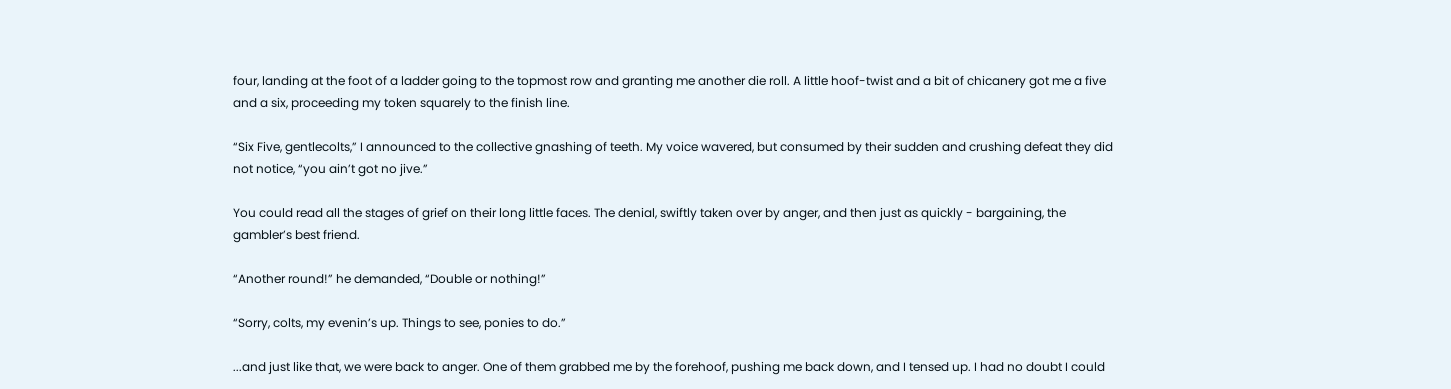four, landing at the foot of a ladder going to the topmost row and granting me another die roll. A little hoof-twist and a bit of chicanery got me a five and a six, proceeding my token squarely to the finish line.

“Six Five, gentlecolts,” I announced to the collective gnashing of teeth. My voice wavered, but consumed by their sudden and crushing defeat they did not notice, “you ain’t got no jive.”

You could read all the stages of grief on their long little faces. The denial, swiftly taken over by anger, and then just as quickly - bargaining, the gambler’s best friend.

“Another round!” he demanded, “Double or nothing!”

“Sorry, colts, my evenin’s up. Things to see, ponies to do.”

...and just like that, we were back to anger. One of them grabbed me by the forehoof, pushing me back down, and I tensed up. I had no doubt I could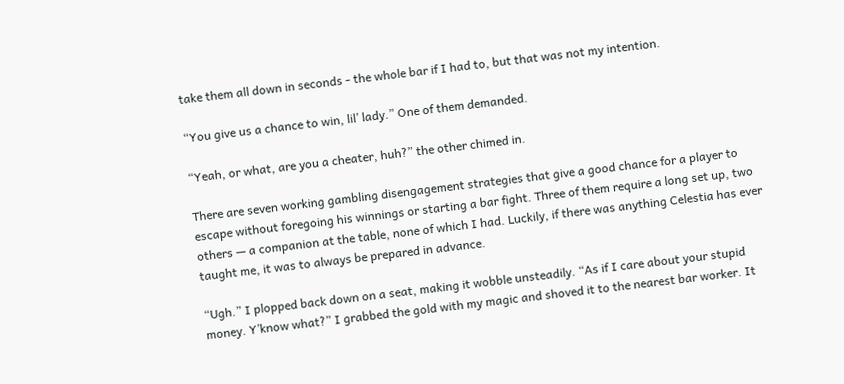take them all down in seconds - the whole bar if I had to, but that was not my intention.

“You give us a chance to win, lil’ lady.” One of them demanded.

“Yeah, or what, are you a cheater, huh?” the other chimed in.

There are seven working gambling disengagement strategies that give a good chance for a player to escape without foregoing his winnings or starting a bar fight. Three of them require a long set up, two others — a companion at the table, none of which I had. Luckily, if there was anything Celestia has ever taught me, it was to always be prepared in advance.

“Ugh.” I plopped back down on a seat, making it wobble unsteadily. “As if I care about your stupid money. Y’know what?” I grabbed the gold with my magic and shoved it to the nearest bar worker. It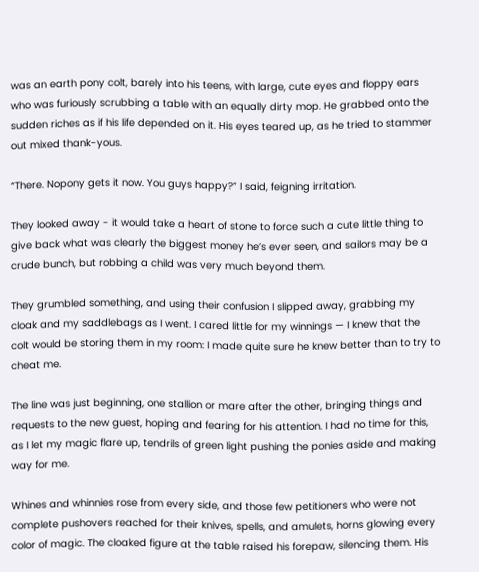was an earth pony colt, barely into his teens, with large, cute eyes and floppy ears who was furiously scrubbing a table with an equally dirty mop. He grabbed onto the sudden riches as if his life depended on it. His eyes teared up, as he tried to stammer out mixed thank-yous.

“There. Nopony gets it now. You guys happy?” I said, feigning irritation.

They looked away - it would take a heart of stone to force such a cute little thing to give back what was clearly the biggest money he’s ever seen, and sailors may be a crude bunch, but robbing a child was very much beyond them.

They grumbled something, and using their confusion I slipped away, grabbing my cloak and my saddlebags as I went. I cared little for my winnings — I knew that the colt would be storing them in my room: I made quite sure he knew better than to try to cheat me.

The line was just beginning, one stallion or mare after the other, bringing things and requests to the new guest, hoping and fearing for his attention. I had no time for this, as I let my magic flare up, tendrils of green light pushing the ponies aside and making way for me.

Whines and whinnies rose from every side, and those few petitioners who were not complete pushovers reached for their knives, spells, and amulets, horns glowing every color of magic. The cloaked figure at the table raised his forepaw, silencing them. His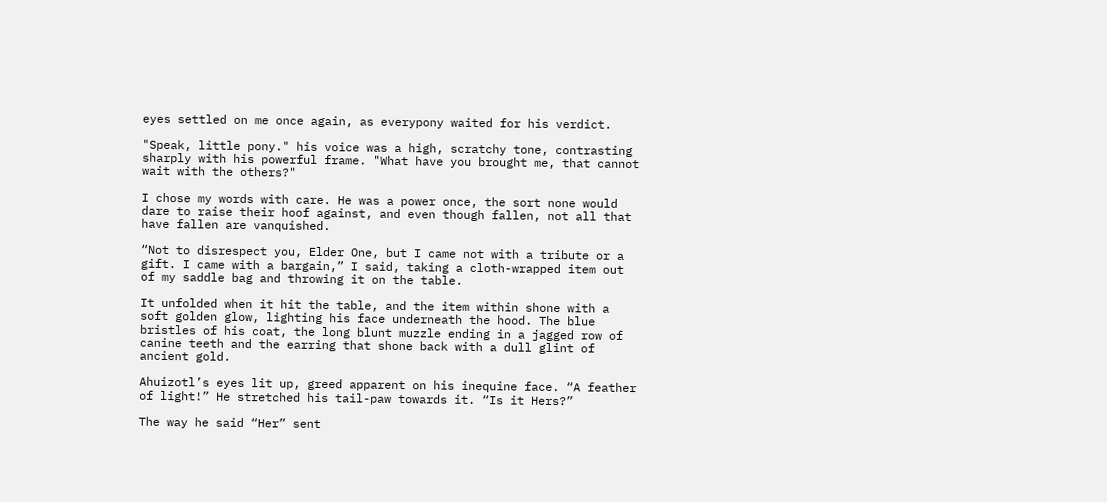eyes settled on me once again, as everypony waited for his verdict.

"Speak, little pony." his voice was a high, scratchy tone, contrasting sharply with his powerful frame. "What have you brought me, that cannot wait with the others?"

I chose my words with care. He was a power once, the sort none would dare to raise their hoof against, and even though fallen, not all that have fallen are vanquished.

“Not to disrespect you, Elder One, but I came not with a tribute or a gift. I came with a bargain,” I said, taking a cloth-wrapped item out of my saddle bag and throwing it on the table.

It unfolded when it hit the table, and the item within shone with a soft golden glow, lighting his face underneath the hood. The blue bristles of his coat, the long blunt muzzle ending in a jagged row of canine teeth and the earring that shone back with a dull glint of ancient gold.

Ahuizotl’s eyes lit up, greed apparent on his inequine face. “A feather of light!” He stretched his tail-paw towards it. “Is it Hers?”

The way he said “Her” sent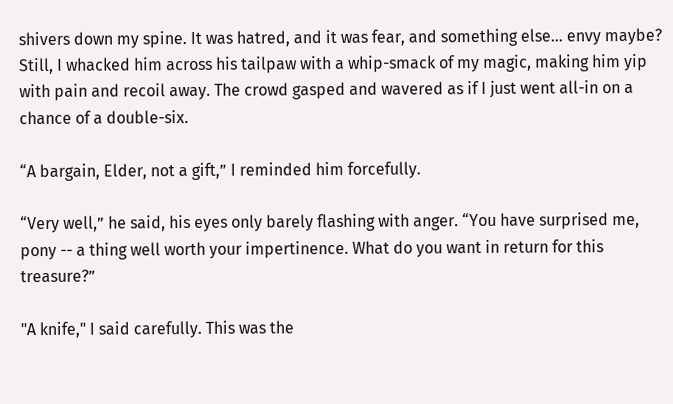shivers down my spine. It was hatred, and it was fear, and something else… envy maybe? Still, I whacked him across his tailpaw with a whip-smack of my magic, making him yip with pain and recoil away. The crowd gasped and wavered as if I just went all-in on a chance of a double-six.

“A bargain, Elder, not a gift,” I reminded him forcefully.

“Very well,” he said, his eyes only barely flashing with anger. “You have surprised me, pony -- a thing well worth your impertinence. What do you want in return for this treasure?”

"A knife," I said carefully. This was the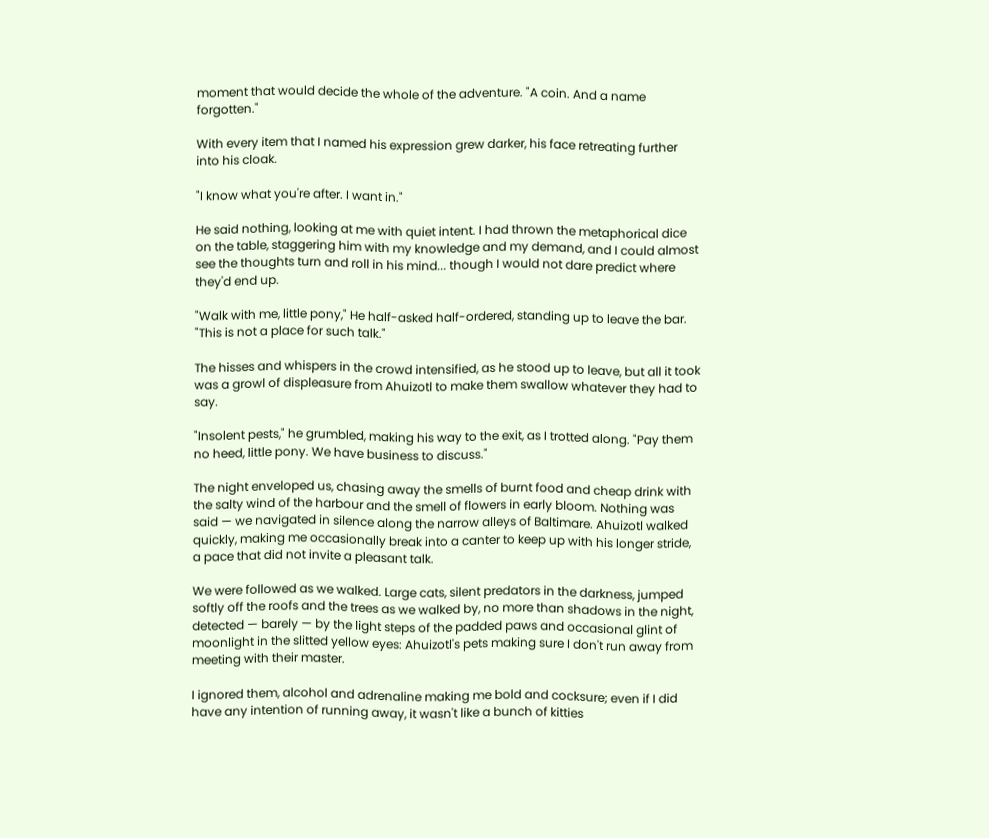moment that would decide the whole of the adventure. "A coin. And a name forgotten."

With every item that I named his expression grew darker, his face retreating further into his cloak.

"I know what you're after. I want in."

He said nothing, looking at me with quiet intent. I had thrown the metaphorical dice on the table, staggering him with my knowledge and my demand, and I could almost see the thoughts turn and roll in his mind... though I would not dare predict where they'd end up.

"Walk with me, little pony," He half-asked half-ordered, standing up to leave the bar. "This is not a place for such talk."

The hisses and whispers in the crowd intensified, as he stood up to leave, but all it took was a growl of displeasure from Ahuizotl to make them swallow whatever they had to say.

"Insolent pests," he grumbled, making his way to the exit, as I trotted along. "Pay them no heed, little pony. We have business to discuss."

The night enveloped us, chasing away the smells of burnt food and cheap drink with the salty wind of the harbour and the smell of flowers in early bloom. Nothing was said — we navigated in silence along the narrow alleys of Baltimare. Ahuizotl walked quickly, making me occasionally break into a canter to keep up with his longer stride, a pace that did not invite a pleasant talk.

We were followed as we walked. Large cats, silent predators in the darkness, jumped softly off the roofs and the trees as we walked by, no more than shadows in the night, detected — barely — by the light steps of the padded paws and occasional glint of moonlight in the slitted yellow eyes: Ahuizotl's pets making sure I don't run away from meeting with their master.

I ignored them, alcohol and adrenaline making me bold and cocksure; even if I did have any intention of running away, it wasn't like a bunch of kitties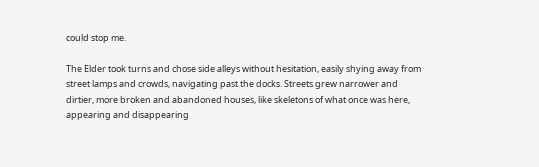could stop me.

The Elder took turns and chose side alleys without hesitation, easily shying away from street lamps and crowds, navigating past the docks. Streets grew narrower and dirtier, more broken and abandoned houses, like skeletons of what once was here, appearing and disappearing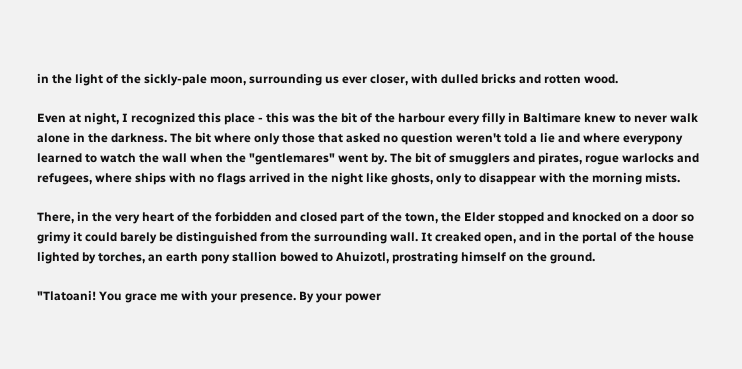in the light of the sickly-pale moon, surrounding us ever closer, with dulled bricks and rotten wood.

Even at night, I recognized this place - this was the bit of the harbour every filly in Baltimare knew to never walk alone in the darkness. The bit where only those that asked no question weren't told a lie and where everypony learned to watch the wall when the "gentlemares" went by. The bit of smugglers and pirates, rogue warlocks and refugees, where ships with no flags arrived in the night like ghosts, only to disappear with the morning mists.

There, in the very heart of the forbidden and closed part of the town, the Elder stopped and knocked on a door so grimy it could barely be distinguished from the surrounding wall. It creaked open, and in the portal of the house lighted by torches, an earth pony stallion bowed to Ahuizotl, prostrating himself on the ground.

"Tlatoani! You grace me with your presence. By your power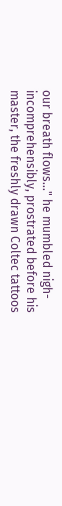our breath flows..." he mumbled nigh-incomprehensibly, prostrated before his master, the freshly drawn Coltec tattoos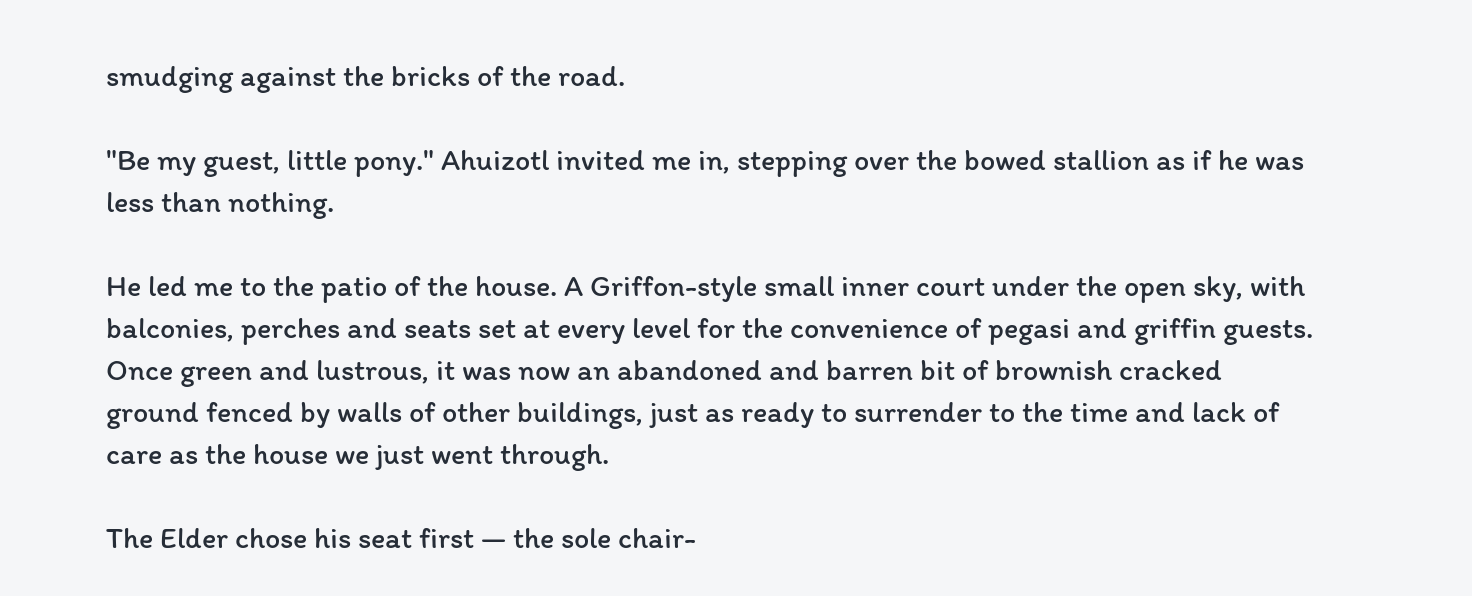smudging against the bricks of the road.

"Be my guest, little pony." Ahuizotl invited me in, stepping over the bowed stallion as if he was less than nothing.

He led me to the patio of the house. A Griffon-style small inner court under the open sky, with balconies, perches and seats set at every level for the convenience of pegasi and griffin guests. Once green and lustrous, it was now an abandoned and barren bit of brownish cracked ground fenced by walls of other buildings, just as ready to surrender to the time and lack of care as the house we just went through.

The Elder chose his seat first — the sole chair-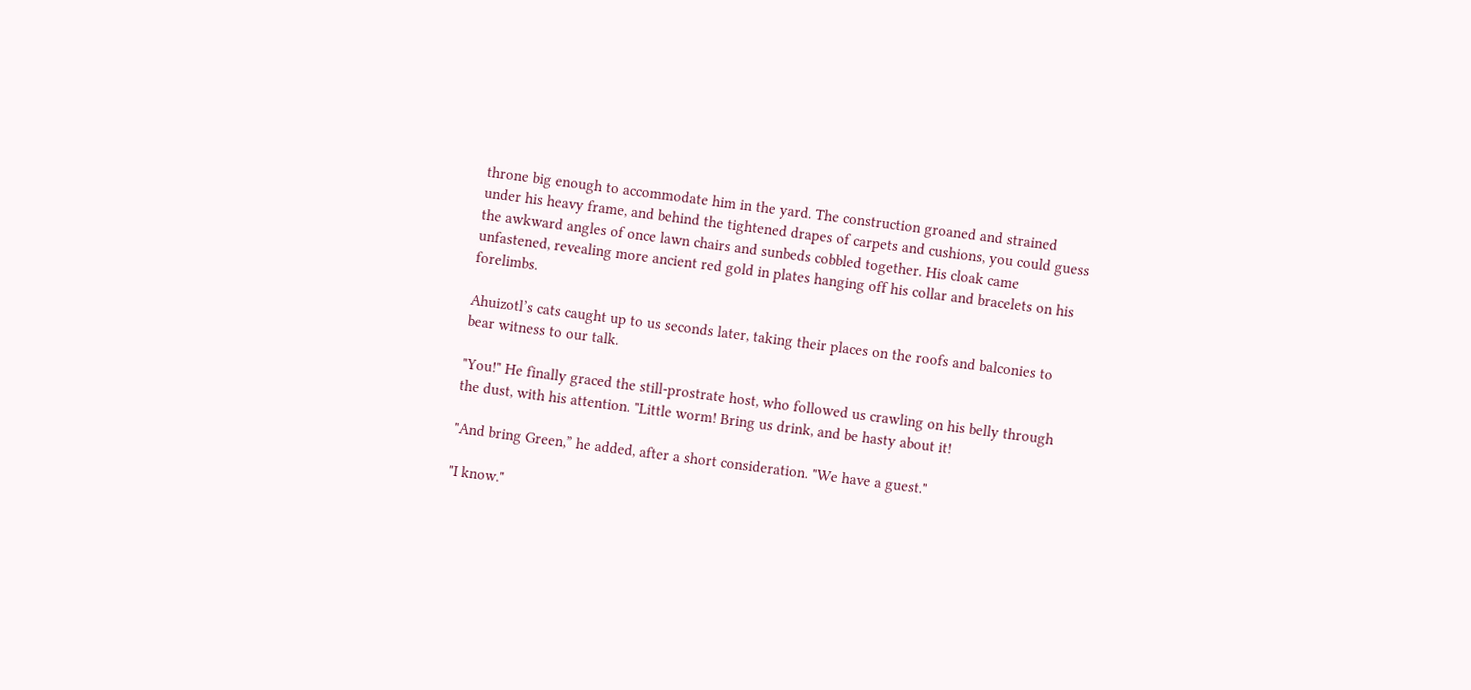throne big enough to accommodate him in the yard. The construction groaned and strained under his heavy frame, and behind the tightened drapes of carpets and cushions, you could guess the awkward angles of once lawn chairs and sunbeds cobbled together. His cloak came unfastened, revealing more ancient red gold in plates hanging off his collar and bracelets on his forelimbs.

Ahuizotl’s cats caught up to us seconds later, taking their places on the roofs and balconies to bear witness to our talk.

"You!" He finally graced the still-prostrate host, who followed us crawling on his belly through the dust, with his attention. "Little worm! Bring us drink, and be hasty about it!

"And bring Green,” he added, after a short consideration. "We have a guest."

"I know."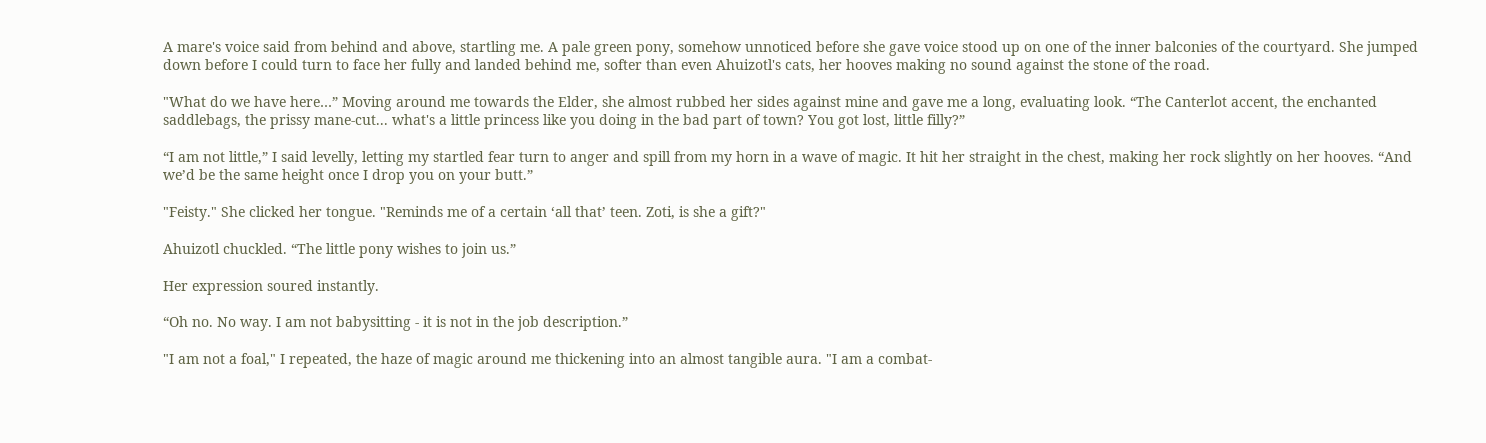A mare's voice said from behind and above, startling me. A pale green pony, somehow unnoticed before she gave voice stood up on one of the inner balconies of the courtyard. She jumped down before I could turn to face her fully and landed behind me, softer than even Ahuizotl's cats, her hooves making no sound against the stone of the road.

"What do we have here…” Moving around me towards the Elder, she almost rubbed her sides against mine and gave me a long, evaluating look. “The Canterlot accent, the enchanted saddlebags, the prissy mane-cut... what's a little princess like you doing in the bad part of town? You got lost, little filly?”

“I am not little,” I said levelly, letting my startled fear turn to anger and spill from my horn in a wave of magic. It hit her straight in the chest, making her rock slightly on her hooves. “And we’d be the same height once I drop you on your butt.”

"Feisty." She clicked her tongue. "Reminds me of a certain ‘all that’ teen. Zoti, is she a gift?"

Ahuizotl chuckled. “The little pony wishes to join us.”

Her expression soured instantly.

“Oh no. No way. I am not babysitting - it is not in the job description.”

"I am not a foal," I repeated, the haze of magic around me thickening into an almost tangible aura. "I am a combat-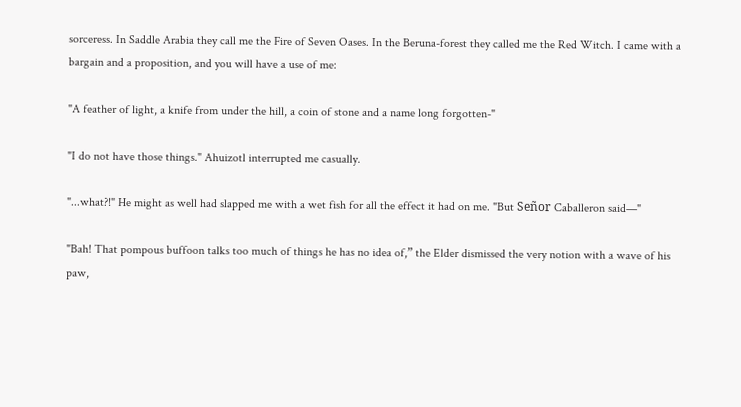sorceress. In Saddle Arabia they call me the Fire of Seven Oases. In the Beruna-forest they called me the Red Witch. I came with a bargain and a proposition, and you will have a use of me:

"A feather of light, a knife from under the hill, a coin of stone and a name long forgotten-"

"I do not have those things." Ahuizotl interrupted me casually.

"...what?!" He might as well had slapped me with a wet fish for all the effect it had on me. "But Señor Caballeron said—"

"Bah! That pompous buffoon talks too much of things he has no idea of,” the Elder dismissed the very notion with a wave of his paw,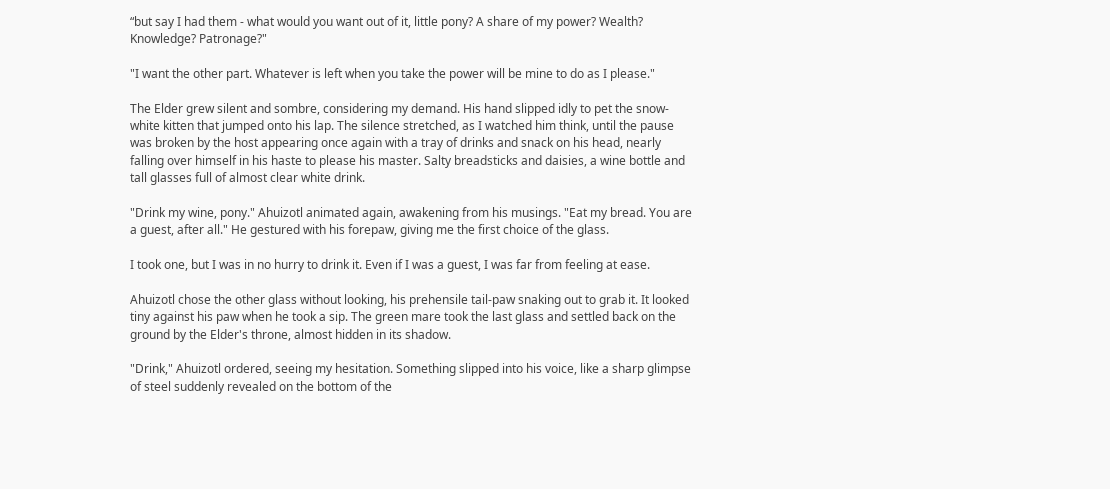“but say I had them - what would you want out of it, little pony? A share of my power? Wealth? Knowledge? Patronage?"

"I want the other part. Whatever is left when you take the power will be mine to do as I please."

The Elder grew silent and sombre, considering my demand. His hand slipped idly to pet the snow-white kitten that jumped onto his lap. The silence stretched, as I watched him think, until the pause was broken by the host appearing once again with a tray of drinks and snack on his head, nearly falling over himself in his haste to please his master. Salty breadsticks and daisies, a wine bottle and tall glasses full of almost clear white drink.

"Drink my wine, pony." Ahuizotl animated again, awakening from his musings. "Eat my bread. You are a guest, after all." He gestured with his forepaw, giving me the first choice of the glass.

I took one, but I was in no hurry to drink it. Even if I was a guest, I was far from feeling at ease.

Ahuizotl chose the other glass without looking, his prehensile tail-paw snaking out to grab it. It looked tiny against his paw when he took a sip. The green mare took the last glass and settled back on the ground by the Elder's throne, almost hidden in its shadow.

"Drink," Ahuizotl ordered, seeing my hesitation. Something slipped into his voice, like a sharp glimpse of steel suddenly revealed on the bottom of the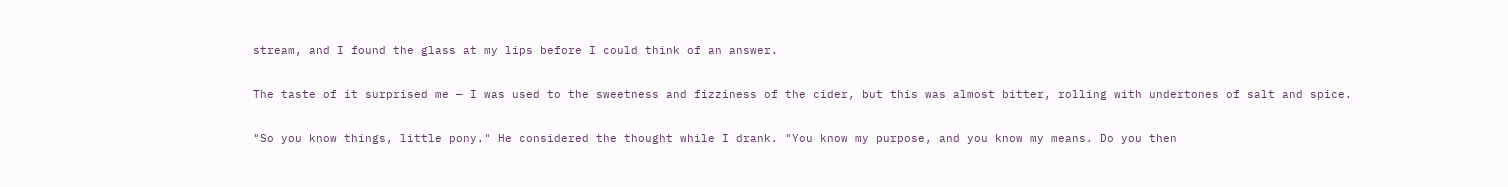stream, and I found the glass at my lips before I could think of an answer.

The taste of it surprised me — I was used to the sweetness and fizziness of the cider, but this was almost bitter, rolling with undertones of salt and spice.

"So you know things, little pony." He considered the thought while I drank. "You know my purpose, and you know my means. Do you then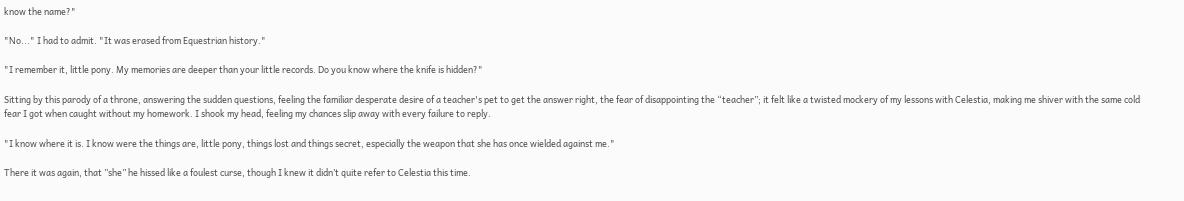know the name?"

"No..." I had to admit. "It was erased from Equestrian history."

"I remember it, little pony. My memories are deeper than your little records. Do you know where the knife is hidden?"

Sitting by this parody of a throne, answering the sudden questions, feeling the familiar desperate desire of a teacher's pet to get the answer right, the fear of disappointing the “teacher”; it felt like a twisted mockery of my lessons with Celestia, making me shiver with the same cold fear I got when caught without my homework. I shook my head, feeling my chances slip away with every failure to reply.

"I know where it is. I know were the things are, little pony, things lost and things secret, especially the weapon that she has once wielded against me."

There it was again, that ”she” he hissed like a foulest curse, though I knew it didn’t quite refer to Celestia this time.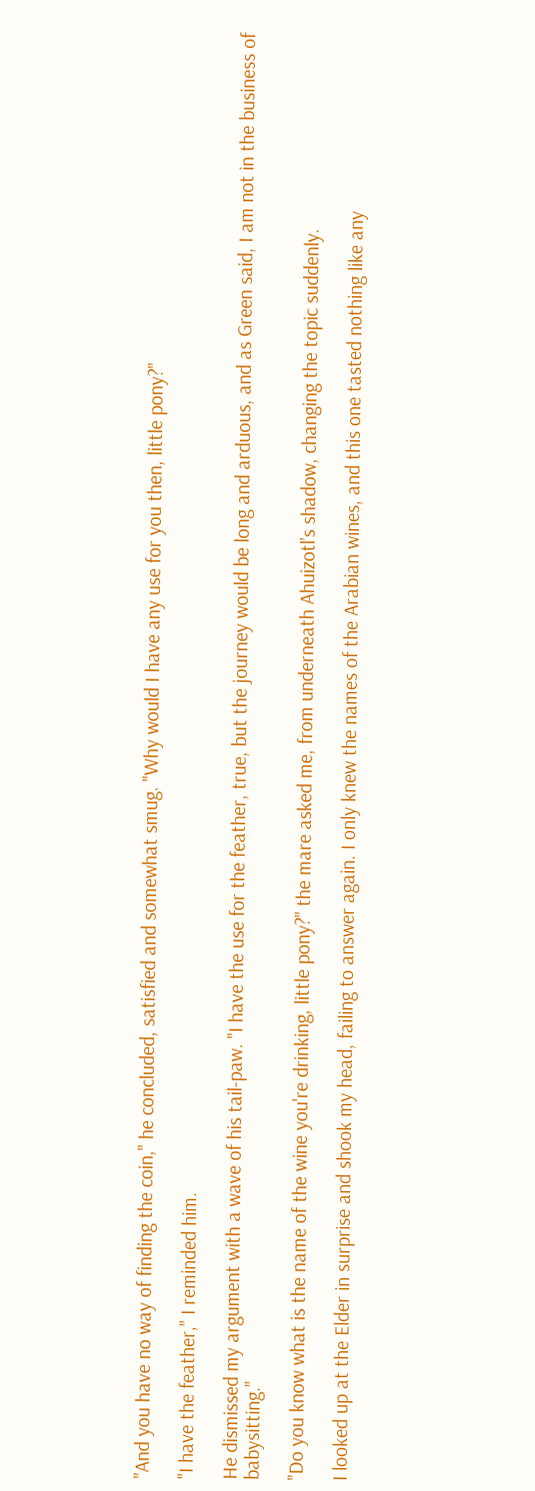"And you have no way of finding the coin," he concluded, satisfied and somewhat smug. "Why would I have any use for you then, little pony?"

"I have the feather," I reminded him.

He dismissed my argument with a wave of his tail-paw. "I have the use for the feather, true, but the journey would be long and arduous, and as Green said, I am not in the business of babysitting."

"Do you know what is the name of the wine you're drinking, little pony?" the mare asked me, from underneath Ahuizotl’s shadow, changing the topic suddenly.

I looked up at the Elder in surprise and shook my head, failing to answer again. I only knew the names of the Arabian wines, and this one tasted nothing like any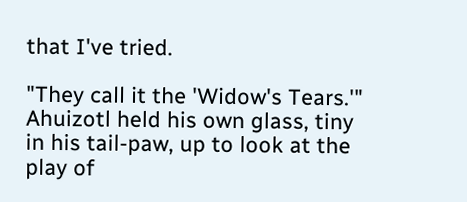that I've tried.

"They call it the 'Widow's Tears.'" Ahuizotl held his own glass, tiny in his tail-paw, up to look at the play of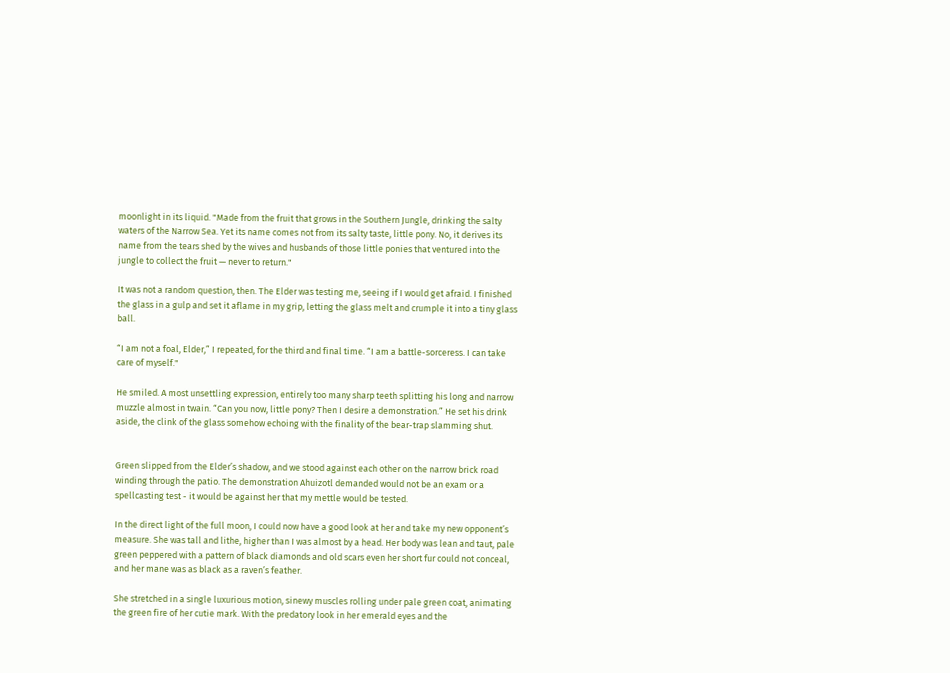moonlight in its liquid. "Made from the fruit that grows in the Southern Jungle, drinking the salty waters of the Narrow Sea. Yet its name comes not from its salty taste, little pony. No, it derives its name from the tears shed by the wives and husbands of those little ponies that ventured into the jungle to collect the fruit — never to return."

It was not a random question, then. The Elder was testing me, seeing if I would get afraid. I finished the glass in a gulp and set it aflame in my grip, letting the glass melt and crumple it into a tiny glass ball.

“I am not a foal, Elder,” I repeated, for the third and final time. “I am a battle-sorceress. I can take care of myself."

He smiled. A most unsettling expression, entirely too many sharp teeth splitting his long and narrow muzzle almost in twain. “Can you now, little pony? Then I desire a demonstration.” He set his drink aside, the clink of the glass somehow echoing with the finality of the bear-trap slamming shut.


Green slipped from the Elder’s shadow, and we stood against each other on the narrow brick road winding through the patio. The demonstration Ahuizotl demanded would not be an exam or a spellcasting test - it would be against her that my mettle would be tested.

In the direct light of the full moon, I could now have a good look at her and take my new opponent’s measure. She was tall and lithe, higher than I was almost by a head. Her body was lean and taut, pale green peppered with a pattern of black diamonds and old scars even her short fur could not conceal, and her mane was as black as a raven’s feather.

She stretched in a single luxurious motion, sinewy muscles rolling under pale green coat, animating the green fire of her cutie mark. With the predatory look in her emerald eyes and the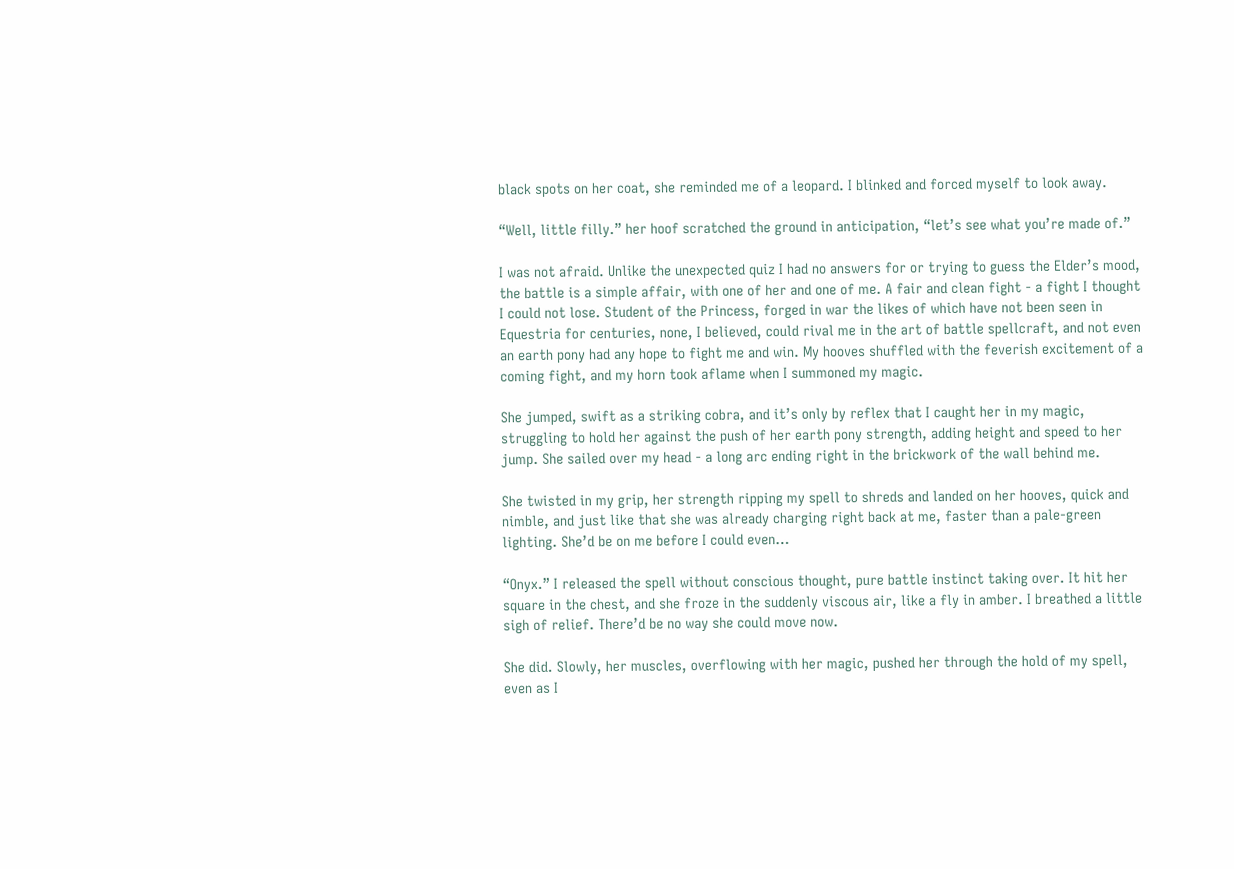black spots on her coat, she reminded me of a leopard. I blinked and forced myself to look away.

“Well, little filly.” her hoof scratched the ground in anticipation, “let’s see what you’re made of.”

I was not afraid. Unlike the unexpected quiz I had no answers for or trying to guess the Elder’s mood, the battle is a simple affair, with one of her and one of me. A fair and clean fight - a fight I thought I could not lose. Student of the Princess, forged in war the likes of which have not been seen in Equestria for centuries, none, I believed, could rival me in the art of battle spellcraft, and not even an earth pony had any hope to fight me and win. My hooves shuffled with the feverish excitement of a coming fight, and my horn took aflame when I summoned my magic.

She jumped, swift as a striking cobra, and it’s only by reflex that I caught her in my magic, struggling to hold her against the push of her earth pony strength, adding height and speed to her jump. She sailed over my head - a long arc ending right in the brickwork of the wall behind me.

She twisted in my grip, her strength ripping my spell to shreds and landed on her hooves, quick and nimble, and just like that she was already charging right back at me, faster than a pale-green lighting. She’d be on me before I could even…

“Onyx.” I released the spell without conscious thought, pure battle instinct taking over. It hit her square in the chest, and she froze in the suddenly viscous air, like a fly in amber. I breathed a little sigh of relief. There’d be no way she could move now.

She did. Slowly, her muscles, overflowing with her magic, pushed her through the hold of my spell, even as I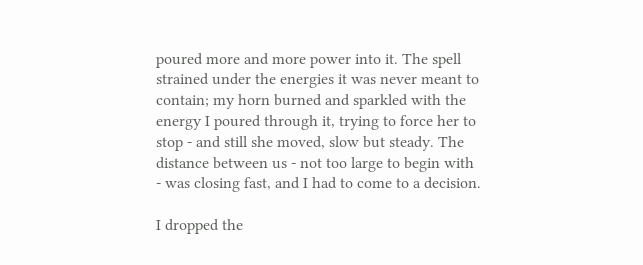poured more and more power into it. The spell strained under the energies it was never meant to contain; my horn burned and sparkled with the energy I poured through it, trying to force her to stop - and still she moved, slow but steady. The distance between us - not too large to begin with - was closing fast, and I had to come to a decision.

I dropped the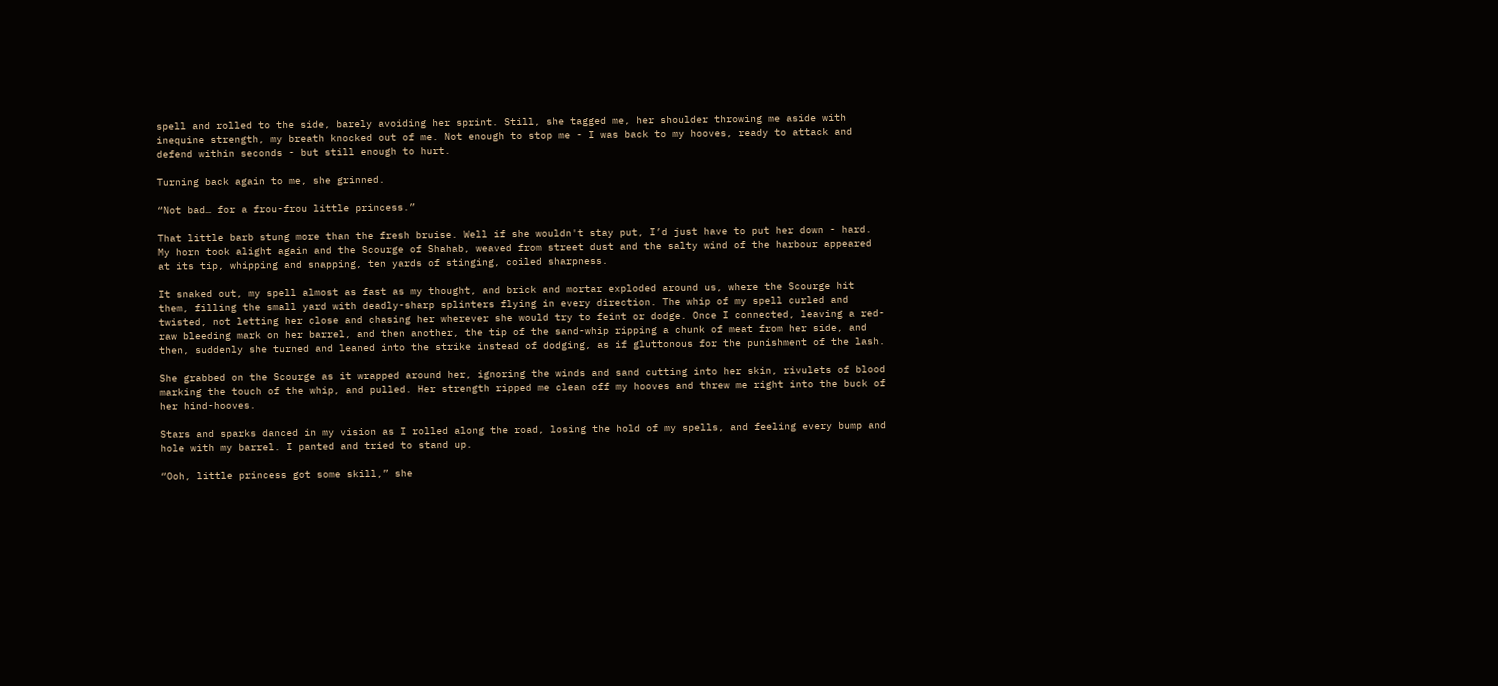spell and rolled to the side, barely avoiding her sprint. Still, she tagged me, her shoulder throwing me aside with inequine strength, my breath knocked out of me. Not enough to stop me - I was back to my hooves, ready to attack and defend within seconds - but still enough to hurt.

Turning back again to me, she grinned.

“Not bad… for a frou-frou little princess.”

That little barb stung more than the fresh bruise. Well if she wouldn't stay put, I’d just have to put her down - hard. My horn took alight again and the Scourge of Shahab, weaved from street dust and the salty wind of the harbour appeared at its tip, whipping and snapping, ten yards of stinging, coiled sharpness.

It snaked out, my spell almost as fast as my thought, and brick and mortar exploded around us, where the Scourge hit them, filling the small yard with deadly-sharp splinters flying in every direction. The whip of my spell curled and twisted, not letting her close and chasing her wherever she would try to feint or dodge. Once I connected, leaving a red-raw bleeding mark on her barrel, and then another, the tip of the sand-whip ripping a chunk of meat from her side, and then, suddenly she turned and leaned into the strike instead of dodging, as if gluttonous for the punishment of the lash.

She grabbed on the Scourge as it wrapped around her, ignoring the winds and sand cutting into her skin, rivulets of blood marking the touch of the whip, and pulled. Her strength ripped me clean off my hooves and threw me right into the buck of her hind-hooves.

Stars and sparks danced in my vision as I rolled along the road, losing the hold of my spells, and feeling every bump and hole with my barrel. I panted and tried to stand up.

“Ooh, little princess got some skill,” she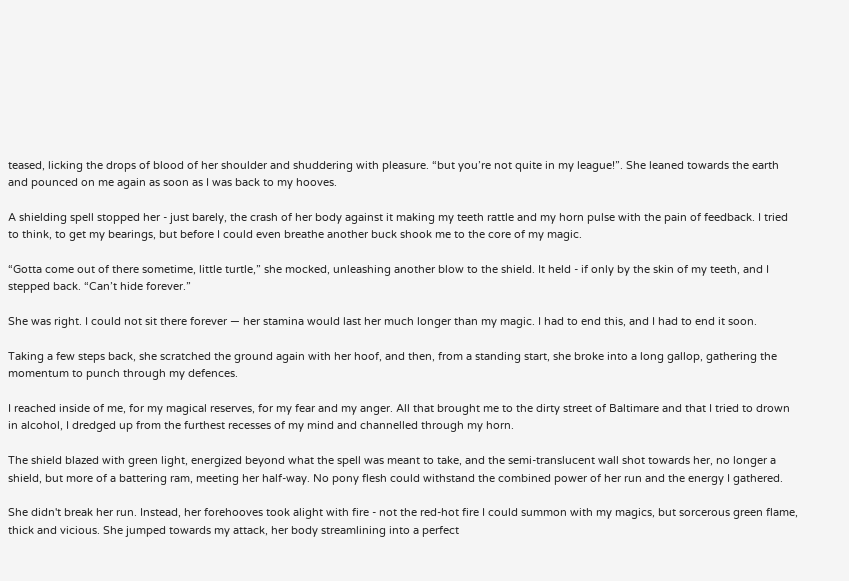teased, licking the drops of blood of her shoulder and shuddering with pleasure. “but you’re not quite in my league!”. She leaned towards the earth and pounced on me again as soon as I was back to my hooves.

A shielding spell stopped her - just barely, the crash of her body against it making my teeth rattle and my horn pulse with the pain of feedback. I tried to think, to get my bearings, but before I could even breathe another buck shook me to the core of my magic.

“Gotta come out of there sometime, little turtle,” she mocked, unleashing another blow to the shield. It held - if only by the skin of my teeth, and I stepped back. “Can’t hide forever.”

She was right. I could not sit there forever — her stamina would last her much longer than my magic. I had to end this, and I had to end it soon.

Taking a few steps back, she scratched the ground again with her hoof, and then, from a standing start, she broke into a long gallop, gathering the momentum to punch through my defences.

I reached inside of me, for my magical reserves, for my fear and my anger. All that brought me to the dirty street of Baltimare and that I tried to drown in alcohol, I dredged up from the furthest recesses of my mind and channelled through my horn.

The shield blazed with green light, energized beyond what the spell was meant to take, and the semi-translucent wall shot towards her, no longer a shield, but more of a battering ram, meeting her half-way. No pony flesh could withstand the combined power of her run and the energy I gathered.

She didn't break her run. Instead, her forehooves took alight with fire - not the red-hot fire I could summon with my magics, but sorcerous green flame, thick and vicious. She jumped towards my attack, her body streamlining into a perfect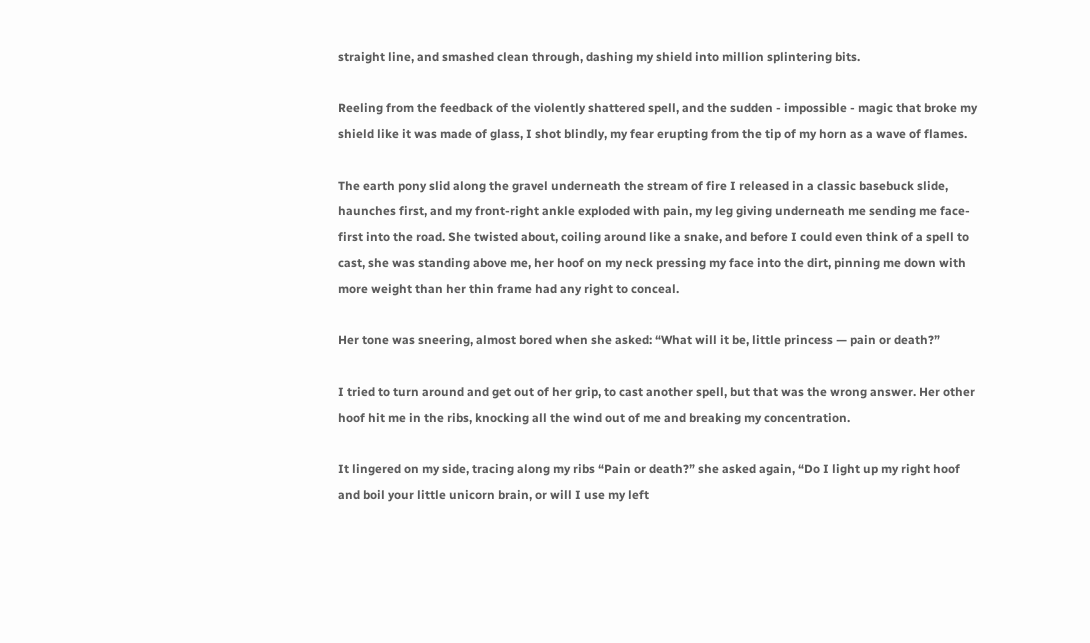straight line, and smashed clean through, dashing my shield into million splintering bits.

Reeling from the feedback of the violently shattered spell, and the sudden - impossible - magic that broke my shield like it was made of glass, I shot blindly, my fear erupting from the tip of my horn as a wave of flames.

The earth pony slid along the gravel underneath the stream of fire I released in a classic basebuck slide, haunches first, and my front-right ankle exploded with pain, my leg giving underneath me sending me face-first into the road. She twisted about, coiling around like a snake, and before I could even think of a spell to cast, she was standing above me, her hoof on my neck pressing my face into the dirt, pinning me down with more weight than her thin frame had any right to conceal.

Her tone was sneering, almost bored when she asked: “What will it be, little princess — pain or death?”

I tried to turn around and get out of her grip, to cast another spell, but that was the wrong answer. Her other hoof hit me in the ribs, knocking all the wind out of me and breaking my concentration.

It lingered on my side, tracing along my ribs “Pain or death?” she asked again, “Do I light up my right hoof and boil your little unicorn brain, or will I use my left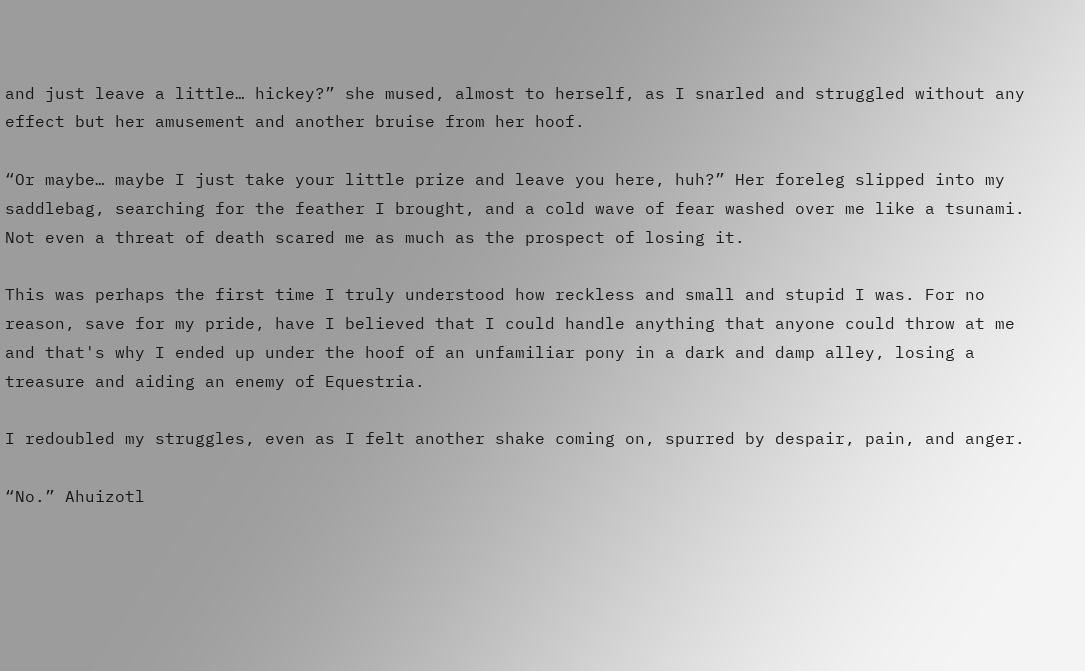and just leave a little… hickey?” she mused, almost to herself, as I snarled and struggled without any effect but her amusement and another bruise from her hoof.

“Or maybe… maybe I just take your little prize and leave you here, huh?” Her foreleg slipped into my saddlebag, searching for the feather I brought, and a cold wave of fear washed over me like a tsunami. Not even a threat of death scared me as much as the prospect of losing it.

This was perhaps the first time I truly understood how reckless and small and stupid I was. For no reason, save for my pride, have I believed that I could handle anything that anyone could throw at me and that's why I ended up under the hoof of an unfamiliar pony in a dark and damp alley, losing a treasure and aiding an enemy of Equestria.

I redoubled my struggles, even as I felt another shake coming on, spurred by despair, pain, and anger.

“No.” Ahuizotl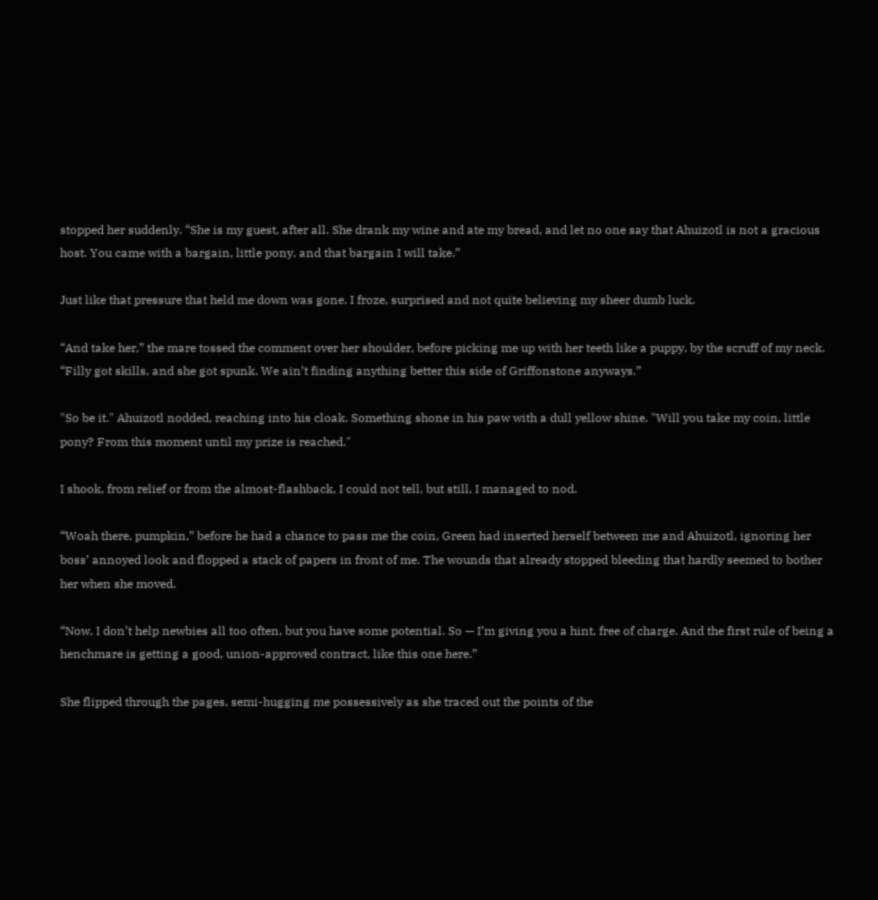stopped her suddenly. “She is my guest, after all. She drank my wine and ate my bread, and let no one say that Ahuizotl is not a gracious host. You came with a bargain, little pony, and that bargain I will take.”

Just like that pressure that held me down was gone. I froze, surprised and not quite believing my sheer dumb luck.

“And take her,” the mare tossed the comment over her shoulder, before picking me up with her teeth like a puppy, by the scruff of my neck. “Filly got skills, and she got spunk. We ain’t finding anything better this side of Griffonstone anyways.”

"So be it." Ahuizotl nodded, reaching into his cloak. Something shone in his paw with a dull yellow shine. "Will you take my coin, little pony? From this moment until my prize is reached."

I shook, from relief or from the almost-flashback, I could not tell, but still, I managed to nod.

“Woah there, pumpkin,” before he had a chance to pass me the coin, Green had inserted herself between me and Ahuizotl, ignoring her boss’ annoyed look and flopped a stack of papers in front of me. The wounds that already stopped bleeding that hardly seemed to bother her when she moved.

“Now, I don’t help newbies all too often, but you have some potential. So — I’m giving you a hint, free of charge. And the first rule of being a henchmare is getting a good, union-approved contract, like this one here.”

She flipped through the pages, semi-hugging me possessively as she traced out the points of the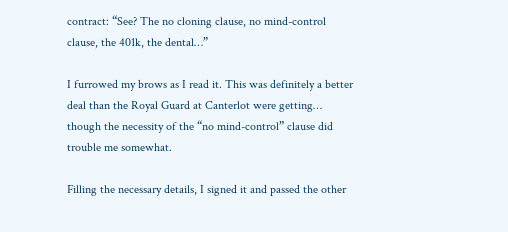contract: “See? The no cloning clause, no mind-control clause, the 401k, the dental…”

I furrowed my brows as I read it. This was definitely a better deal than the Royal Guard at Canterlot were getting… though the necessity of the “no mind-control” clause did trouble me somewhat.

Filling the necessary details, I signed it and passed the other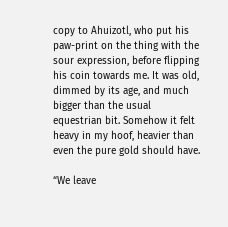copy to Ahuizotl, who put his paw-print on the thing with the sour expression, before flipping his coin towards me. It was old, dimmed by its age, and much bigger than the usual equestrian bit. Somehow it felt heavy in my hoof, heavier than even the pure gold should have.

“We leave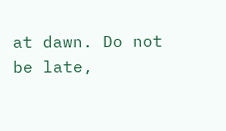at dawn. Do not be late,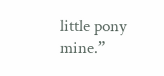little pony mine.”